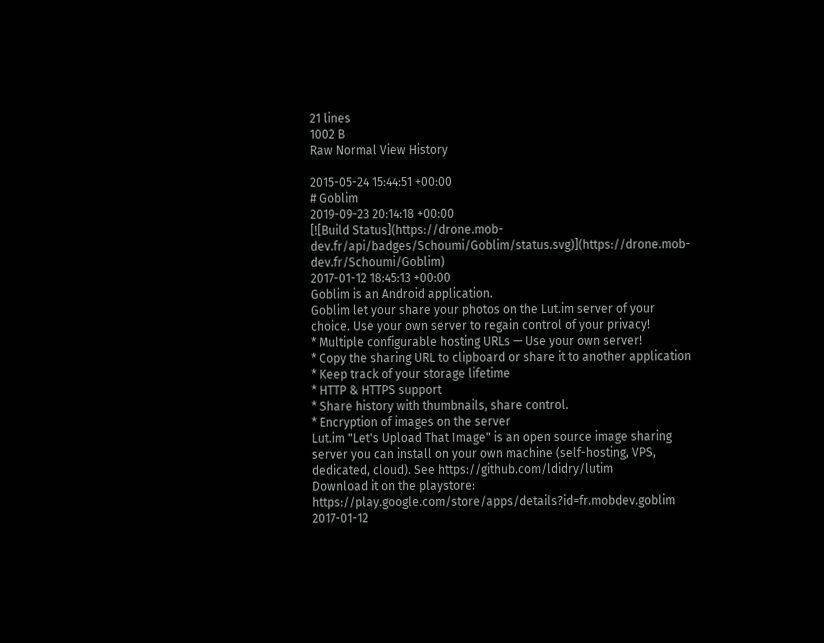21 lines
1002 B
Raw Normal View History

2015-05-24 15:44:51 +00:00
# Goblim
2019-09-23 20:14:18 +00:00
[![Build Status](https://drone.mob-dev.fr/api/badges/Schoumi/Goblim/status.svg)](https://drone.mob-dev.fr/Schoumi/Goblim)
2017-01-12 18:45:13 +00:00
Goblim is an Android application.
Goblim let your share your photos on the Lut.im server of your choice. Use your own server to regain control of your privacy!
* Multiple configurable hosting URLs — Use your own server!
* Copy the sharing URL to clipboard or share it to another application
* Keep track of your storage lifetime
* HTTP & HTTPS support
* Share history with thumbnails, share control.
* Encryption of images on the server
Lut.im "Let's Upload That Image" is an open source image sharing server you can install on your own machine (self-hosting, VPS, dedicated, cloud). See https://github.com/ldidry/lutim
Download it on the playstore: https://play.google.com/store/apps/details?id=fr.mobdev.goblim
2017-01-12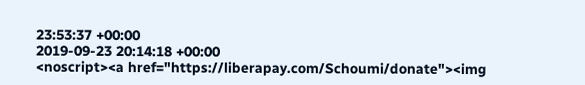23:53:37 +00:00
2019-09-23 20:14:18 +00:00
<noscript><a href="https://liberapay.com/Schoumi/donate"><img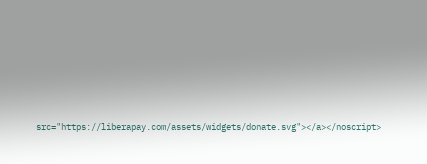src="https://liberapay.com/assets/widgets/donate.svg"></a></noscript>